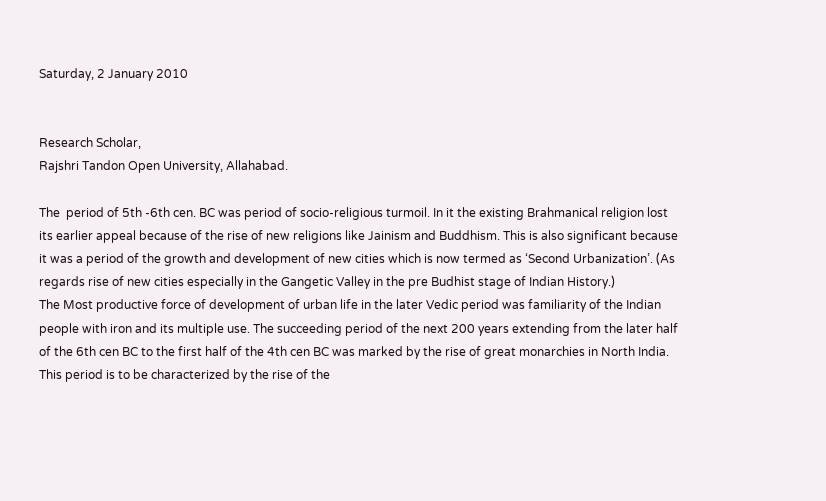Saturday, 2 January 2010


Research Scholar,
Rajshri Tandon Open University, Allahabad.

The  period of 5th -6th cen. BC was period of socio-religious turmoil. In it the existing Brahmanical religion lost its earlier appeal because of the rise of new religions like Jainism and Buddhism. This is also significant because it was a period of the growth and development of new cities which is now termed as ‘Second Urbanization’. (As regards rise of new cities especially in the Gangetic Valley in the pre Budhist stage of Indian History.)
The Most productive force of development of urban life in the later Vedic period was familiarity of the Indian people with iron and its multiple use. The succeeding period of the next 200 years extending from the later half of the 6th cen BC to the first half of the 4th cen BC was marked by the rise of great monarchies in North India. This period is to be characterized by the rise of the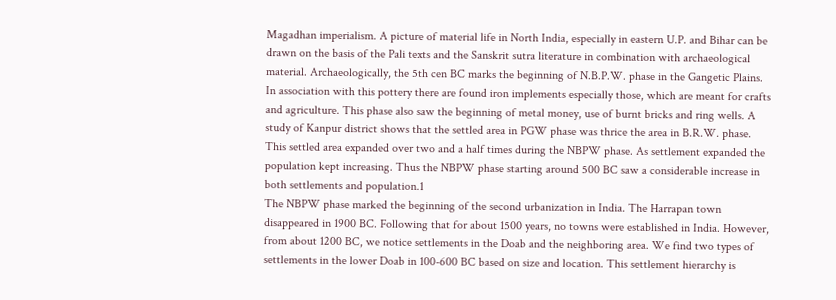Magadhan imperialism. A picture of material life in North India, especially in eastern U.P. and Bihar can be drawn on the basis of the Pali texts and the Sanskrit sutra literature in combination with archaeological material. Archaeologically, the 5th cen BC marks the beginning of N.B.P.W. phase in the Gangetic Plains. In association with this pottery there are found iron implements especially those, which are meant for crafts and agriculture. This phase also saw the beginning of metal money, use of burnt bricks and ring wells. A study of Kanpur district shows that the settled area in PGW phase was thrice the area in B.R.W. phase. This settled area expanded over two and a half times during the NBPW phase. As settlement expanded the population kept increasing. Thus the NBPW phase starting around 500 BC saw a considerable increase in both settlements and population.1
The NBPW phase marked the beginning of the second urbanization in India. The Harrapan town disappeared in 1900 BC. Following that for about 1500 years, no towns were established in India. However, from about 1200 BC, we notice settlements in the Doab and the neighboring area. We find two types of settlements in the lower Doab in 100-600 BC based on size and location. This settlement hierarchy is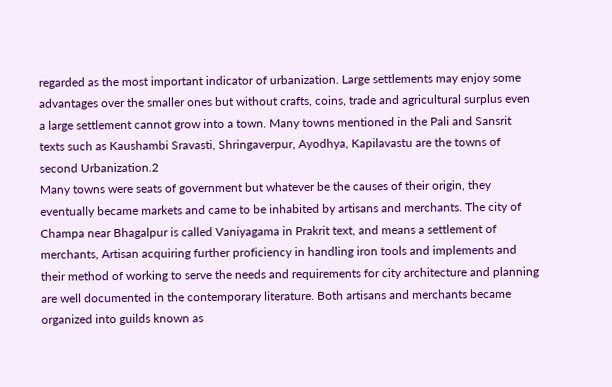regarded as the most important indicator of urbanization. Large settlements may enjoy some advantages over the smaller ones but without crafts, coins, trade and agricultural surplus even a large settlement cannot grow into a town. Many towns mentioned in the Pali and Sansrit texts such as Kaushambi Sravasti, Shringaverpur, Ayodhya, Kapilavastu are the towns of second Urbanization.2
Many towns were seats of government but whatever be the causes of their origin, they eventually became markets and came to be inhabited by artisans and merchants. The city of Champa near Bhagalpur is called Vaniyagama in Prakrit text, and means a settlement of merchants, Artisan acquiring further proficiency in handling iron tools and implements and their method of working to serve the needs and requirements for city architecture and planning are well documented in the contemporary literature. Both artisans and merchants became organized into guilds known as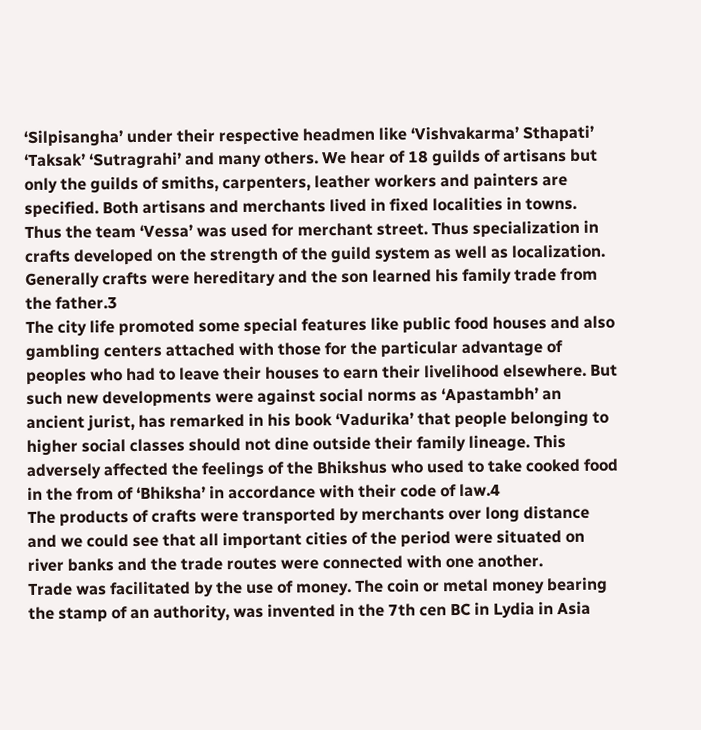‘Silpisangha’ under their respective headmen like ‘Vishvakarma’ Sthapati’ ‘Taksak’ ‘Sutragrahi’ and many others. We hear of 18 guilds of artisans but only the guilds of smiths, carpenters, leather workers and painters are specified. Both artisans and merchants lived in fixed localities in towns. Thus the team ‘Vessa’ was used for merchant street. Thus specialization in crafts developed on the strength of the guild system as well as localization. Generally crafts were hereditary and the son learned his family trade from the father.3
The city life promoted some special features like public food houses and also gambling centers attached with those for the particular advantage of peoples who had to leave their houses to earn their livelihood elsewhere. But such new developments were against social norms as ‘Apastambh’ an ancient jurist, has remarked in his book ‘Vadurika’ that people belonging to higher social classes should not dine outside their family lineage. This adversely affected the feelings of the Bhikshus who used to take cooked food in the from of ‘Bhiksha’ in accordance with their code of law.4
The products of crafts were transported by merchants over long distance and we could see that all important cities of the period were situated on river banks and the trade routes were connected with one another.
Trade was facilitated by the use of money. The coin or metal money bearing the stamp of an authority, was invented in the 7th cen BC in Lydia in Asia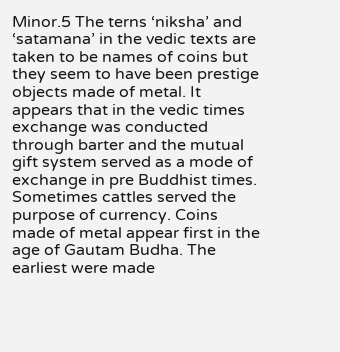Minor.5 The terns ‘niksha’ and ‘satamana’ in the vedic texts are taken to be names of coins but they seem to have been prestige objects made of metal. It appears that in the vedic times exchange was conducted through barter and the mutual gift system served as a mode of exchange in pre Buddhist times. Sometimes cattles served the purpose of currency. Coins made of metal appear first in the age of Gautam Budha. The earliest were made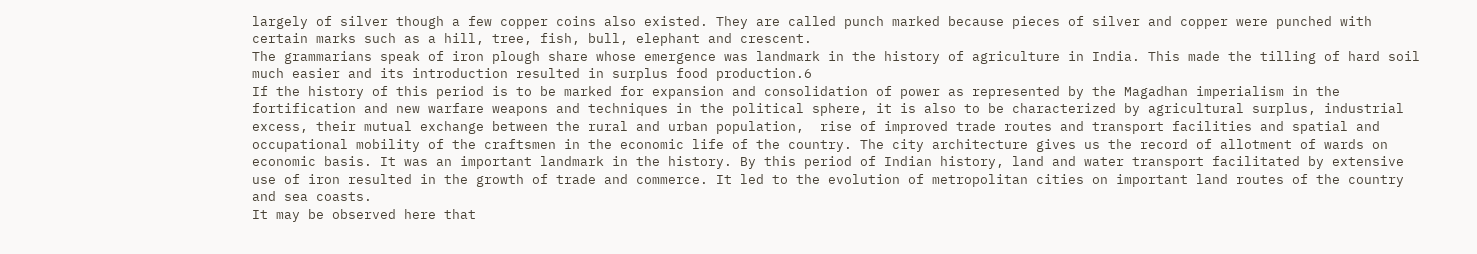largely of silver though a few copper coins also existed. They are called punch marked because pieces of silver and copper were punched with certain marks such as a hill, tree, fish, bull, elephant and crescent.
The grammarians speak of iron plough share whose emergence was landmark in the history of agriculture in India. This made the tilling of hard soil much easier and its introduction resulted in surplus food production.6
If the history of this period is to be marked for expansion and consolidation of power as represented by the Magadhan imperialism in the fortification and new warfare weapons and techniques in the political sphere, it is also to be characterized by agricultural surplus, industrial excess, their mutual exchange between the rural and urban population,  rise of improved trade routes and transport facilities and spatial and occupational mobility of the craftsmen in the economic life of the country. The city architecture gives us the record of allotment of wards on economic basis. It was an important landmark in the history. By this period of Indian history, land and water transport facilitated by extensive use of iron resulted in the growth of trade and commerce. It led to the evolution of metropolitan cities on important land routes of the country and sea coasts.
It may be observed here that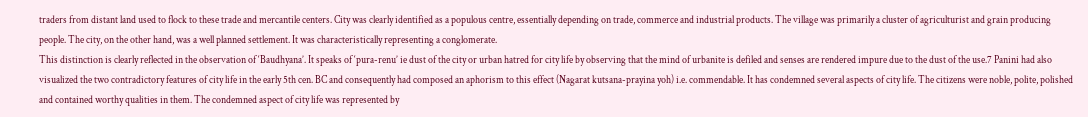traders from distant land used to flock to these trade and mercantile centers. City was clearly identified as a populous centre, essentially depending on trade, commerce and industrial products. The village was primarily a cluster of agriculturist and grain producing people. The city, on the other hand, was a well planned settlement. It was characteristically representing a conglomerate.
This distinction is clearly reflected in the observation of ‘Baudhyana’. It speaks of ‘pura-renu’ ie dust of the city or urban hatred for city life by observing that the mind of urbanite is defiled and senses are rendered impure due to the dust of the use.7 Panini had also visualized the two contradictory features of city life in the early 5th cen. BC and consequently had composed an aphorism to this effect (Nagarat kutsana-prayina yoh) i.e. commendable. It has condemned several aspects of city life. The citizens were noble, polite, polished and contained worthy qualities in them. The condemned aspect of city life was represented by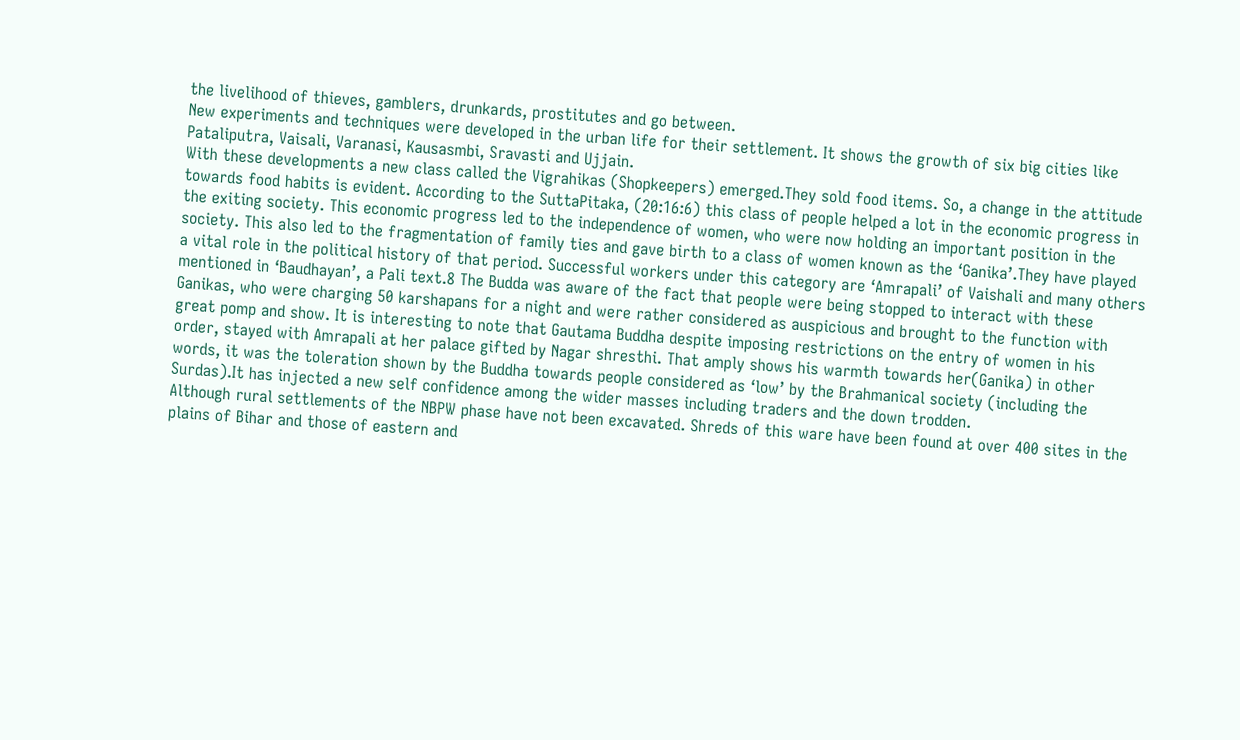the livelihood of thieves, gamblers, drunkards, prostitutes and go between.
New experiments and techniques were developed in the urban life for their settlement. It shows the growth of six big cities like Pataliputra, Vaisali, Varanasi, Kausasmbi, Sravasti and Ujjain.
With these developments a new class called the Vigrahikas (Shopkeepers) emerged.They sold food items. So, a change in the attitude towards food habits is evident. According to the SuttaPitaka, (20:16:6) this class of people helped a lot in the economic progress in the exiting society. This economic progress led to the independence of women, who were now holding an important position in the society. This also led to the fragmentation of family ties and gave birth to a class of women known as the ‘Ganika’.They have played a vital role in the political history of that period. Successful workers under this category are ‘Amrapali’ of Vaishali and many others mentioned in ‘Baudhayan’, a Pali text.8 The Budda was aware of the fact that people were being stopped to interact with these Ganikas, who were charging 50 karshapans for a night and were rather considered as auspicious and brought to the function with great pomp and show. It is interesting to note that Gautama Buddha despite imposing restrictions on the entry of women in his order, stayed with Amrapali at her palace gifted by Nagar shresthi. That amply shows his warmth towards her(Ganika) in other words, it was the toleration shown by the Buddha towards people considered as ‘low’ by the Brahmanical society (including the Surdas).It has injected a new self confidence among the wider masses including traders and the down trodden.
Although rural settlements of the NBPW phase have not been excavated. Shreds of this ware have been found at over 400 sites in the plains of Bihar and those of eastern and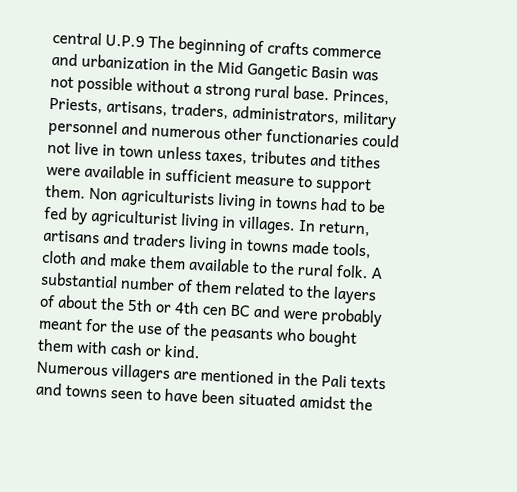central U.P.9 The beginning of crafts commerce and urbanization in the Mid Gangetic Basin was not possible without a strong rural base. Princes, Priests, artisans, traders, administrators, military personnel and numerous other functionaries could not live in town unless taxes, tributes and tithes were available in sufficient measure to support them. Non agriculturists living in towns had to be fed by agriculturist living in villages. In return, artisans and traders living in towns made tools, cloth and make them available to the rural folk. A substantial number of them related to the layers of about the 5th or 4th cen BC and were probably meant for the use of the peasants who bought them with cash or kind.
Numerous villagers are mentioned in the Pali texts and towns seen to have been situated amidst the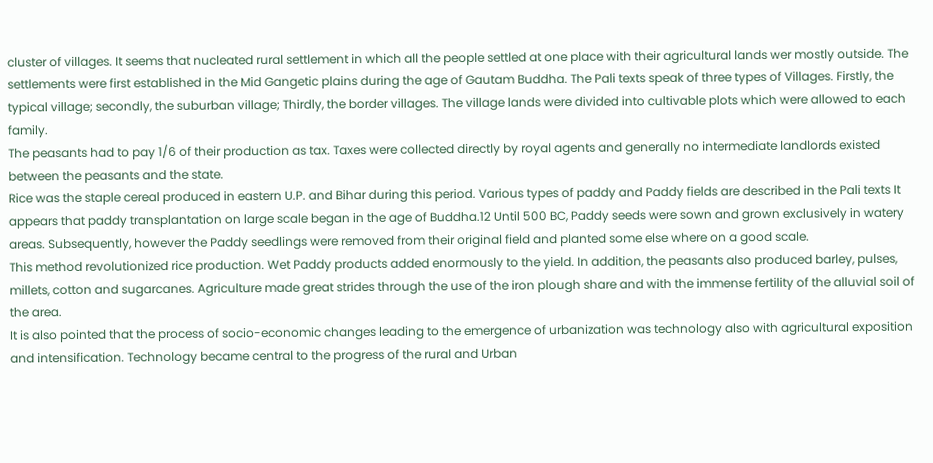cluster of villages. It seems that nucleated rural settlement in which all the people settled at one place with their agricultural lands wer mostly outside. The settlements were first established in the Mid Gangetic plains during the age of Gautam Buddha. The Pali texts speak of three types of Villages. Firstly, the typical village; secondly, the suburban village; Thirdly, the border villages. The village lands were divided into cultivable plots which were allowed to each family.
The peasants had to pay 1/6 of their production as tax. Taxes were collected directly by royal agents and generally no intermediate landlords existed between the peasants and the state.
Rice was the staple cereal produced in eastern U.P. and Bihar during this period. Various types of paddy and Paddy fields are described in the Pali texts It appears that paddy transplantation on large scale began in the age of Buddha.12 Until 500 BC, Paddy seeds were sown and grown exclusively in watery areas. Subsequently, however the Paddy seedlings were removed from their original field and planted some else where on a good scale.
This method revolutionized rice production. Wet Paddy products added enormously to the yield. In addition, the peasants also produced barley, pulses, millets, cotton and sugarcanes. Agriculture made great strides through the use of the iron plough share and with the immense fertility of the alluvial soil of the area.
It is also pointed that the process of socio-economic changes leading to the emergence of urbanization was technology also with agricultural exposition and intensification. Technology became central to the progress of the rural and Urban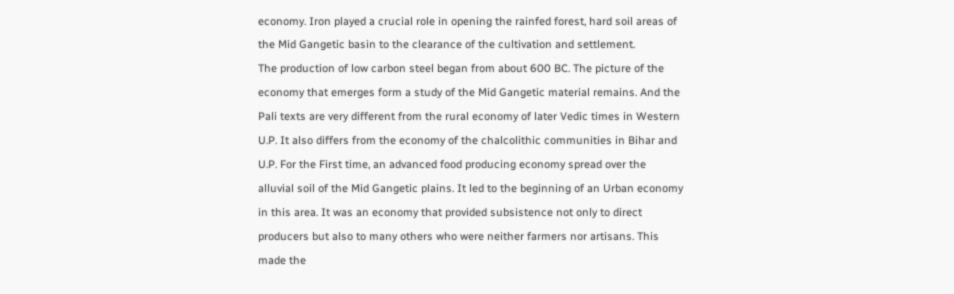economy. Iron played a crucial role in opening the rainfed forest, hard soil areas of the Mid Gangetic basin to the clearance of the cultivation and settlement.
The production of low carbon steel began from about 600 BC. The picture of the economy that emerges form a study of the Mid Gangetic material remains. And the Pali texts are very different from the rural economy of later Vedic times in Western U.P. It also differs from the economy of the chalcolithic communities in Bihar and U.P. For the First time, an advanced food producing economy spread over the alluvial soil of the Mid Gangetic plains. It led to the beginning of an Urban economy in this area. It was an economy that provided subsistence not only to direct producers but also to many others who were neither farmers nor artisans. This made the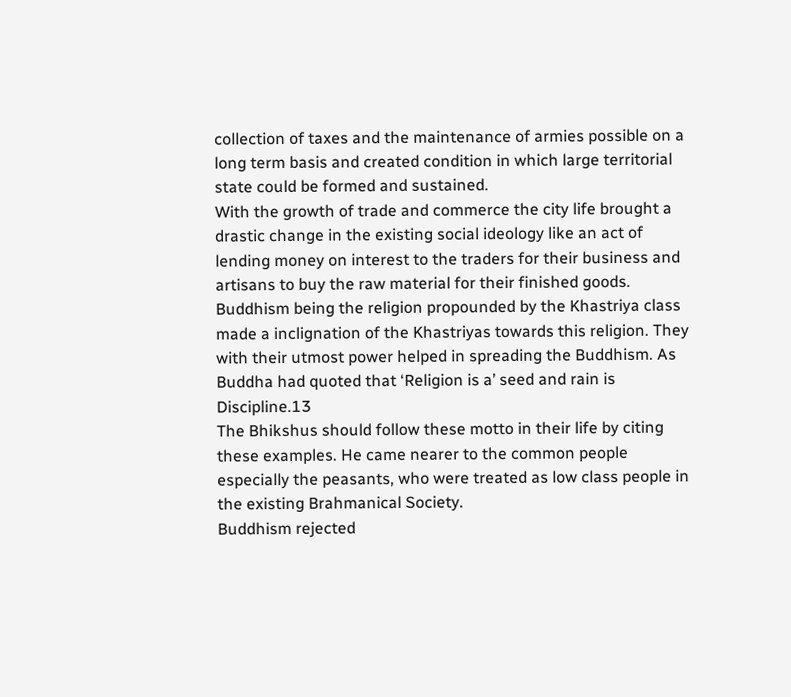collection of taxes and the maintenance of armies possible on a long term basis and created condition in which large territorial state could be formed and sustained.
With the growth of trade and commerce the city life brought a drastic change in the existing social ideology like an act of lending money on interest to the traders for their business and artisans to buy the raw material for their finished goods.
Buddhism being the religion propounded by the Khastriya class made a inclignation of the Khastriyas towards this religion. They with their utmost power helped in spreading the Buddhism. As Buddha had quoted that ‘Religion is a’ seed and rain is Discipline.13
The Bhikshus should follow these motto in their life by citing these examples. He came nearer to the common people especially the peasants, who were treated as low class people in the existing Brahmanical Society.
Buddhism rejected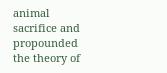animal sacrifice and propounded the theory of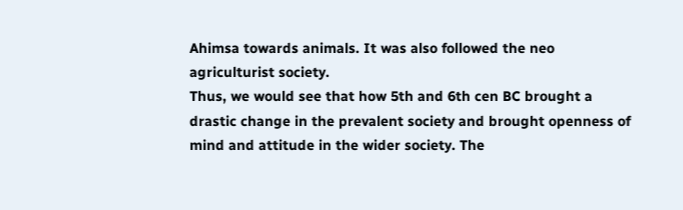Ahimsa towards animals. It was also followed the neo agriculturist society.
Thus, we would see that how 5th and 6th cen BC brought a drastic change in the prevalent society and brought openness of mind and attitude in the wider society. The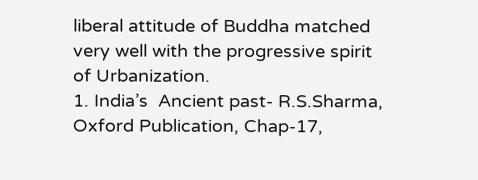liberal attitude of Buddha matched very well with the progressive spirit of Urbanization.
1. India’s  Ancient past- R.S.Sharma, Oxford Publication, Chap-17,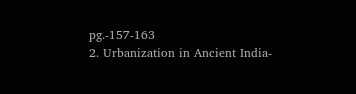pg.-157-163
2. Urbanization in Ancient India-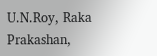U.N.Roy, Raka Prakashan,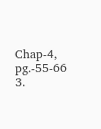Chap-4, pg.-55-66
3.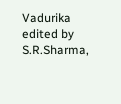Vadurika edited by S.R.Sharma,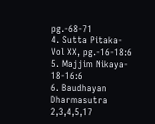pg.-68-71
4. Sutta Pitaka- Vol XX, pg.-16-18:6
5. Majjim Nikaya- 18-16:6
6. Baudhayan Dharmasutra 2,3,4,5,17